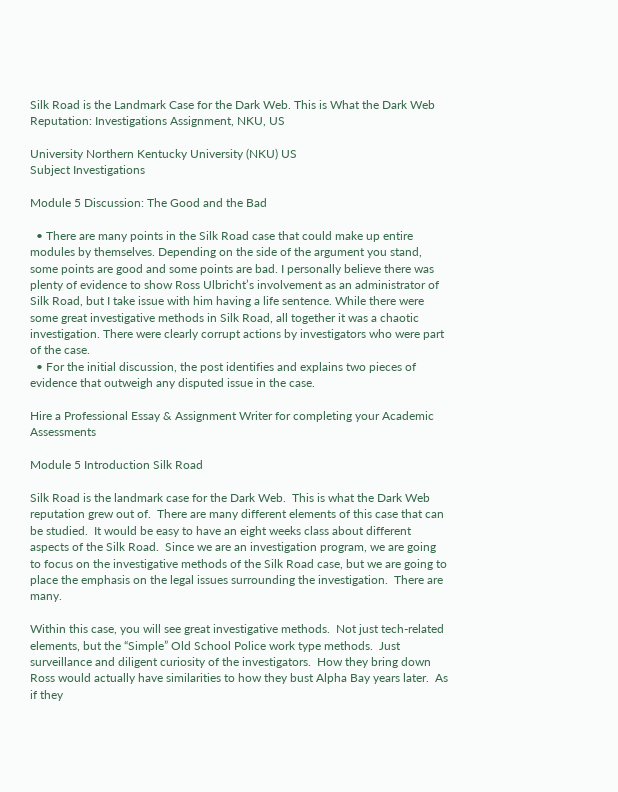Silk Road is the Landmark Case for the Dark Web. This is What the Dark Web Reputation: Investigations Assignment, NKU, US

University Northern Kentucky University (NKU) US
Subject Investigations

Module 5 Discussion: The Good and the Bad

  • There are many points in the Silk Road case that could make up entire modules by themselves. Depending on the side of the argument you stand, some points are good and some points are bad. I personally believe there was plenty of evidence to show Ross Ulbricht’s involvement as an administrator of Silk Road, but I take issue with him having a life sentence. While there were some great investigative methods in Silk Road, all together it was a chaotic investigation. There were clearly corrupt actions by investigators who were part of the case.
  • For the initial discussion, the post identifies and explains two pieces of evidence that outweigh any disputed issue in the case.

Hire a Professional Essay & Assignment Writer for completing your Academic Assessments

Module 5 Introduction Silk Road

Silk Road is the landmark case for the Dark Web.  This is what the Dark Web reputation grew out of.  There are many different elements of this case that can be studied.  It would be easy to have an eight weeks class about different aspects of the Silk Road.  Since we are an investigation program, we are going to focus on the investigative methods of the Silk Road case, but we are going to place the emphasis on the legal issues surrounding the investigation.  There are many.

Within this case, you will see great investigative methods.  Not just tech-related elements, but the “Simple” Old School Police work type methods.  Just surveillance and diligent curiosity of the investigators.  How they bring down Ross would actually have similarities to how they bust Alpha Bay years later.  As if they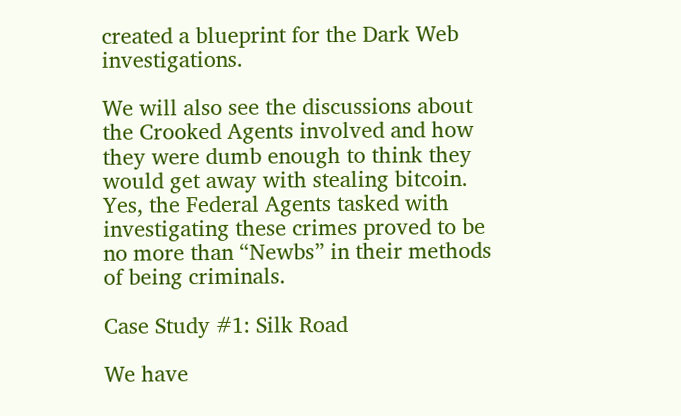created a blueprint for the Dark Web investigations.

We will also see the discussions about the Crooked Agents involved and how they were dumb enough to think they would get away with stealing bitcoin.  Yes, the Federal Agents tasked with investigating these crimes proved to be no more than “Newbs” in their methods of being criminals.

Case Study #1: Silk Road

We have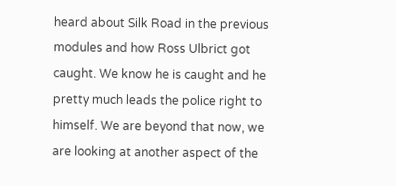heard about Silk Road in the previous modules and how Ross Ulbrict got caught. We know he is caught and he pretty much leads the police right to himself. We are beyond that now, we are looking at another aspect of the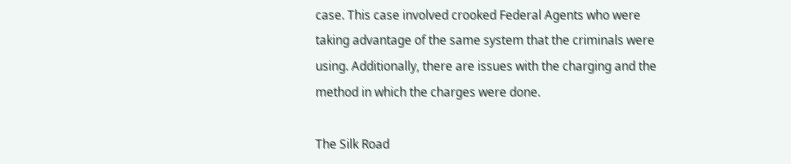case. This case involved crooked Federal Agents who were taking advantage of the same system that the criminals were using. Additionally, there are issues with the charging and the method in which the charges were done.

The Silk Road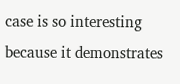case is so interesting because it demonstrates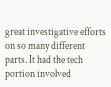great investigative efforts on so many different parts. It had the tech portion involved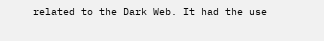related to the Dark Web. It had the use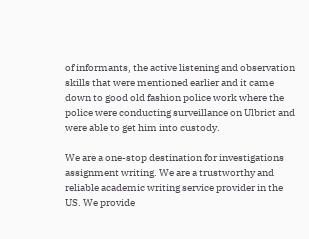of informants, the active listening and observation skills that were mentioned earlier and it came down to good old fashion police work where the police were conducting surveillance on Ulbrict and were able to get him into custody.

We are a one-stop destination for investigations assignment writing. We are a trustworthy and reliable academic writing service provider in the US. We provide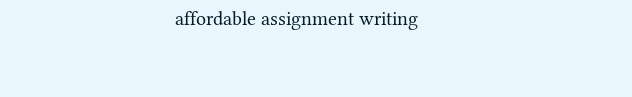affordable assignment writing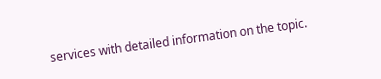services with detailed information on the topic.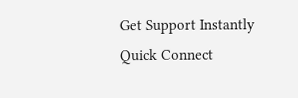Get Support Instantly
Quick Connect